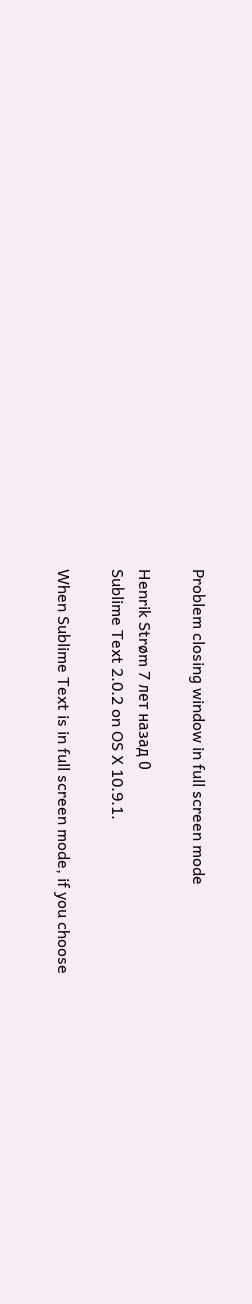Problem closing window in full screen mode

Henrik Strøm 7 лет назад 0
Sublime Text 2.0.2 on OS X 10.9.1.

When Sublime Text is in full screen mode, if you choose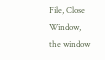File, Close Window, the window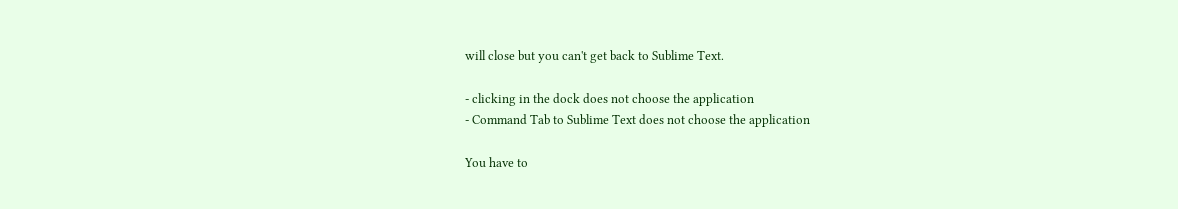will close but you can't get back to Sublime Text.

- clicking in the dock does not choose the application
- Command Tab to Sublime Text does not choose the application

You have to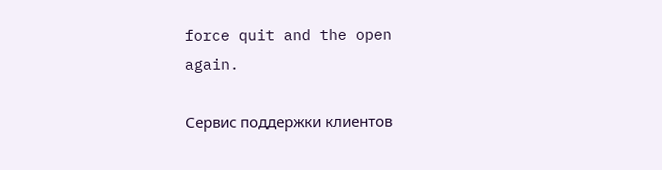force quit and the open again.

Сервис поддержки клиентов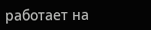работает на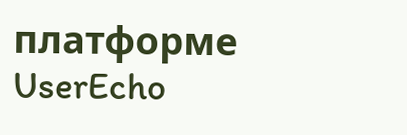платформе UserEcho